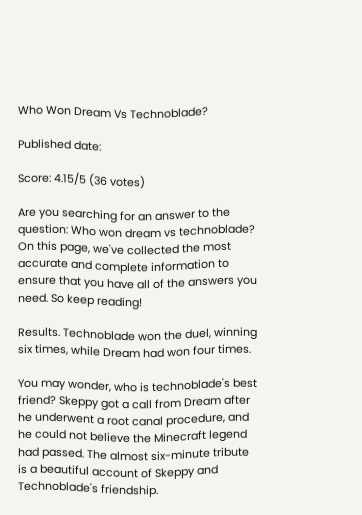Who Won Dream Vs Technoblade?

Published date:

Score: 4.15/5 (36 votes)

Are you searching for an answer to the question: Who won dream vs technoblade? On this page, we've collected the most accurate and complete information to ensure that you have all of the answers you need. So keep reading!

Results. Technoblade won the duel, winning six times, while Dream had won four times.

You may wonder, who is technoblade's best friend? Skeppy got a call from Dream after he underwent a root canal procedure, and he could not believe the Minecraft legend had passed. The almost six-minute tribute is a beautiful account of Skeppy and Technoblade's friendship.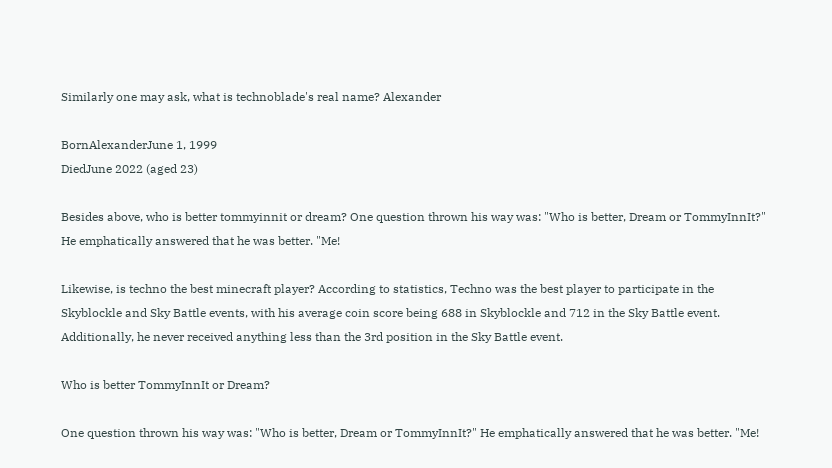Similarly one may ask, what is technoblade's real name? Alexander

BornAlexanderJune 1, 1999
DiedJune 2022 (aged 23)

Besides above, who is better tommyinnit or dream? One question thrown his way was: "Who is better, Dream or TommyInnIt?" He emphatically answered that he was better. "Me!

Likewise, is techno the best minecraft player? According to statistics, Techno was the best player to participate in the Skyblockle and Sky Battle events, with his average coin score being 688 in Skyblockle and 712 in the Sky Battle event. Additionally, he never received anything less than the 3rd position in the Sky Battle event.

Who is better TommyInnIt or Dream?

One question thrown his way was: "Who is better, Dream or TommyInnIt?" He emphatically answered that he was better. "Me!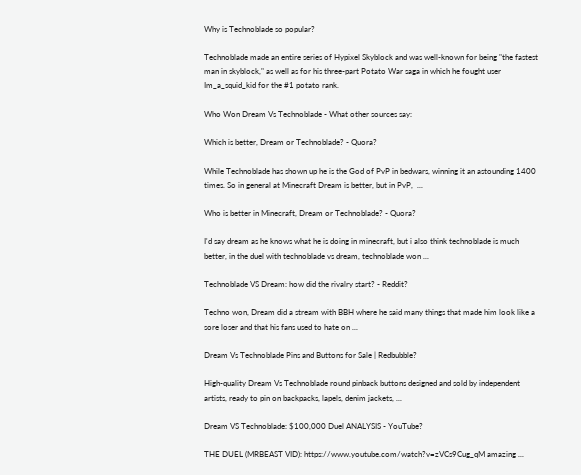Why is Technoblade so popular?

Technoblade made an entire series of Hypixel Skyblock and was well-known for being "the fastest man in skyblock," as well as for his three-part Potato War saga in which he fought user Im_a_squid_kid for the #1 potato rank.

Who Won Dream Vs Technoblade - What other sources say:

Which is better, Dream or Technoblade? - Quora?

While Technoblade has shown up he is the God of PvP in bedwars, winning it an astounding 1400 times. So in general at Minecraft Dream is better, but in PvP,  ...

Who is better in Minecraft, Dream or Technoblade? - Quora?

I'd say dream as he knows what he is doing in minecraft, but i also think technoblade is much better, in the duel with technoblade vs dream, technoblade won ...

Technoblade VS Dream: how did the rivalry start? - Reddit?

Techno won, Dream did a stream with BBH where he said many things that made him look like a sore loser and that his fans used to hate on ...

Dream Vs Technoblade Pins and Buttons for Sale | Redbubble?

High-quality Dream Vs Technoblade round pinback buttons designed and sold by independent artists, ready to pin on backpacks, lapels, denim jackets, ...

Dream VS Technoblade: $100,000 Duel ANALYSIS - YouTube?

THE DUEL (MRBEAST VID): https://www.youtube.com/watch?v=zVCs9Cug_qM amazing ...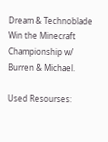Dream & Technoblade Win the Minecraft Championship w/ Burren & Michael.

Used Resourses: